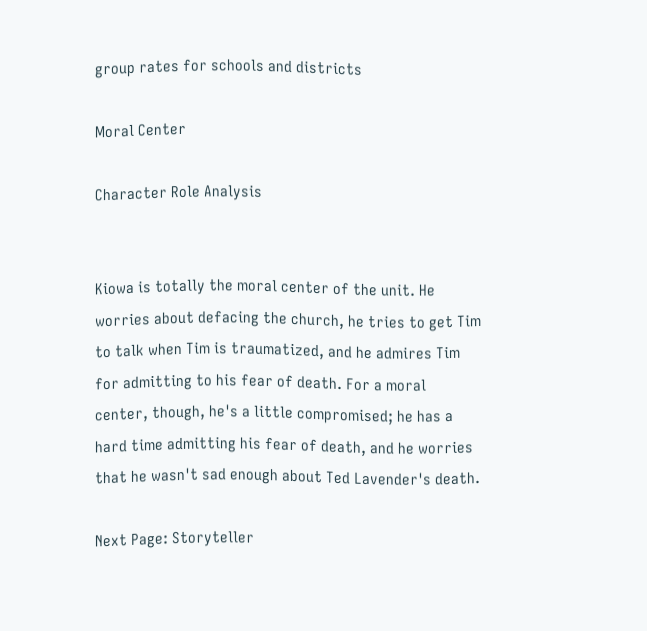group rates for schools and districts

Moral Center

Character Role Analysis


Kiowa is totally the moral center of the unit. He worries about defacing the church, he tries to get Tim to talk when Tim is traumatized, and he admires Tim for admitting to his fear of death. For a moral center, though, he's a little compromised; he has a hard time admitting his fear of death, and he worries that he wasn't sad enough about Ted Lavender's death.

Next Page: Storyteller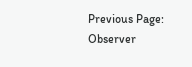Previous Page: Observer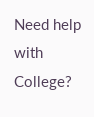Need help with College?